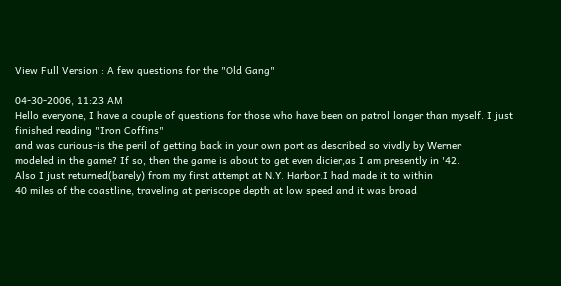View Full Version : A few questions for the "Old Gang"

04-30-2006, 11:23 AM
Hello everyone, I have a couple of questions for those who have been on patrol longer than myself. I just finished reading "Iron Coffins"
and was curious-is the peril of getting back in your own port as described so vivdly by Werner
modeled in the game? If so, then the game is about to get even dicier,as I am presently in '42.
Also I just returned(barely) from my first attempt at N.Y. Harbor.I had made it to within
40 miles of the coastline, traveling at periscope depth at low speed and it was broad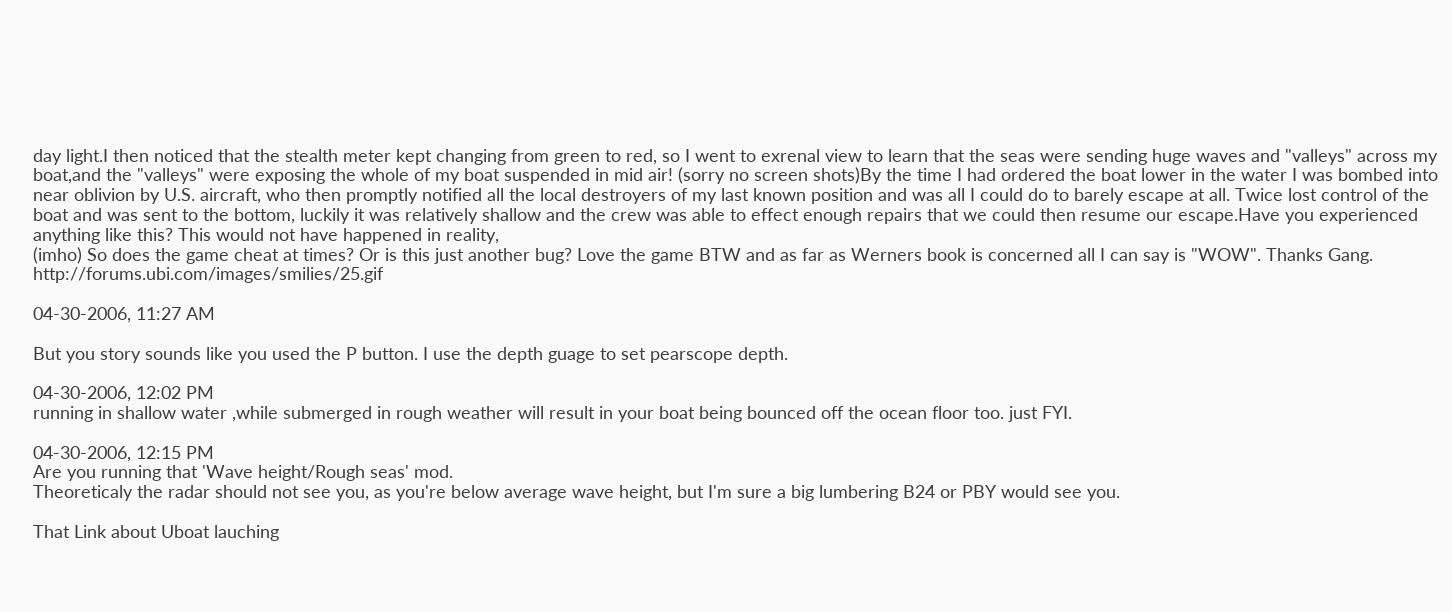day light.I then noticed that the stealth meter kept changing from green to red, so I went to exrenal view to learn that the seas were sending huge waves and "valleys" across my boat,and the "valleys" were exposing the whole of my boat suspended in mid air! (sorry no screen shots)By the time I had ordered the boat lower in the water I was bombed into near oblivion by U.S. aircraft, who then promptly notified all the local destroyers of my last known position and was all I could do to barely escape at all. Twice lost control of the boat and was sent to the bottom, luckily it was relatively shallow and the crew was able to effect enough repairs that we could then resume our escape.Have you experienced anything like this? This would not have happened in reality,
(imho) So does the game cheat at times? Or is this just another bug? Love the game BTW and as far as Werners book is concerned all I can say is "WOW". Thanks Gang. http://forums.ubi.com/images/smilies/25.gif

04-30-2006, 11:27 AM

But you story sounds like you used the P button. I use the depth guage to set pearscope depth.

04-30-2006, 12:02 PM
running in shallow water ,while submerged in rough weather will result in your boat being bounced off the ocean floor too. just FYI.

04-30-2006, 12:15 PM
Are you running that 'Wave height/Rough seas' mod.
Theoreticaly the radar should not see you, as you're below average wave height, but I'm sure a big lumbering B24 or PBY would see you.

That Link about Uboat lauching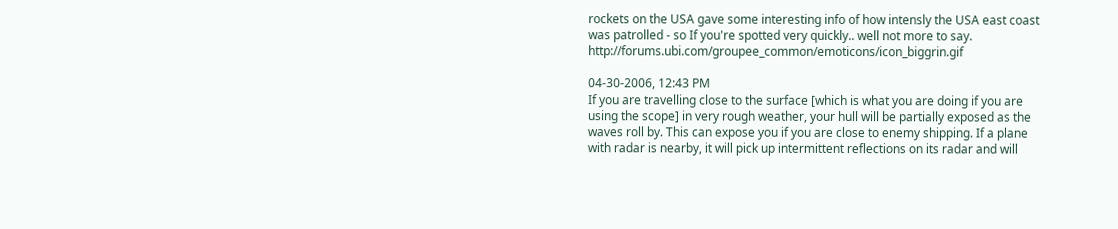rockets on the USA gave some interesting info of how intensly the USA east coast was patrolled - so If you're spotted very quickly.. well not more to say. http://forums.ubi.com/groupee_common/emoticons/icon_biggrin.gif

04-30-2006, 12:43 PM
If you are travelling close to the surface [which is what you are doing if you are using the scope] in very rough weather, your hull will be partially exposed as the waves roll by. This can expose you if you are close to enemy shipping. If a plane with radar is nearby, it will pick up intermittent reflections on its radar and will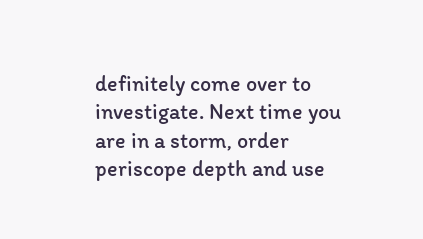definitely come over to investigate. Next time you are in a storm, order periscope depth and use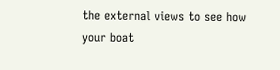the external views to see how your boat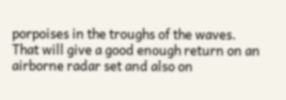porpoises in the troughs of the waves. That will give a good enough return on an airborne radar set and also on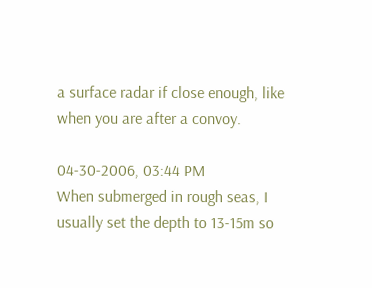a surface radar if close enough, like when you are after a convoy.

04-30-2006, 03:44 PM
When submerged in rough seas, I usually set the depth to 13-15m so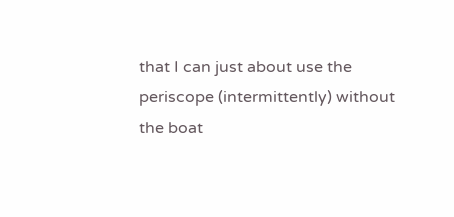that I can just about use the periscope (intermittently) without the boat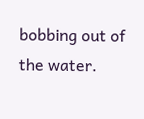bobbing out of the water.